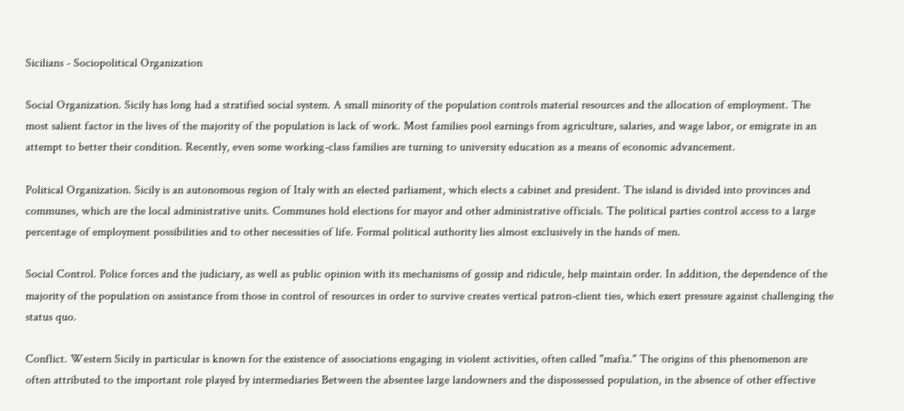Sicilians - Sociopolitical Organization

Social Organization. Sicily has long had a stratified social system. A small minority of the population controls material resources and the allocation of employment. The most salient factor in the lives of the majority of the population is lack of work. Most families pool earnings from agriculture, salaries, and wage labor, or emigrate in an attempt to better their condition. Recently, even some working-class families are turning to university education as a means of economic advancement.

Political Organization. Sicily is an autonomous region of Italy with an elected parliament, which elects a cabinet and president. The island is divided into provinces and communes, which are the local administrative units. Communes hold elections for mayor and other administrative officials. The political parties control access to a large percentage of employment possibilities and to other necessities of life. Formal political authority lies almost exclusively in the hands of men.

Social Control. Police forces and the judiciary, as well as public opinion with its mechanisms of gossip and ridicule, help maintain order. In addition, the dependence of the majority of the population on assistance from those in control of resources in order to survive creates vertical patron-client ties, which exert pressure against challenging the status quo.

Conflict. Western Sicily in particular is known for the existence of associations engaging in violent activities, often called "mafia." The origins of this phenomenon are often attributed to the important role played by intermediaries Between the absentee large landowners and the dispossessed population, in the absence of other effective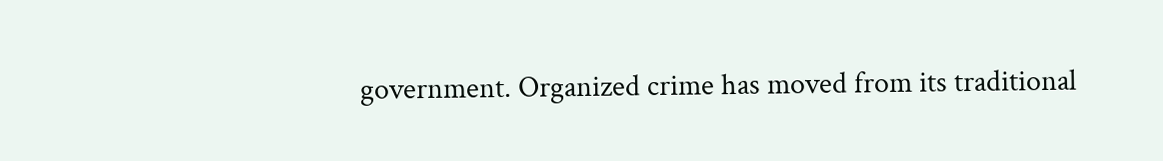government. Organized crime has moved from its traditional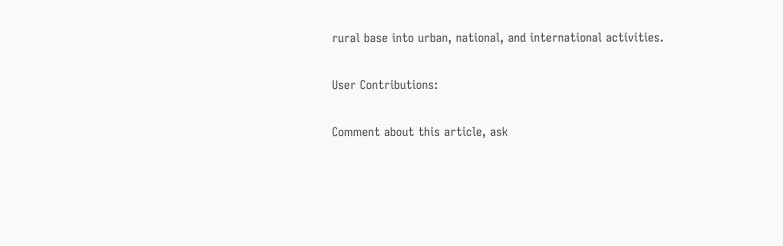rural base into urban, national, and international activities.

User Contributions:

Comment about this article, ask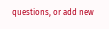questions, or add new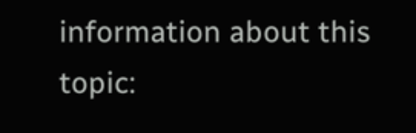information about this topic: